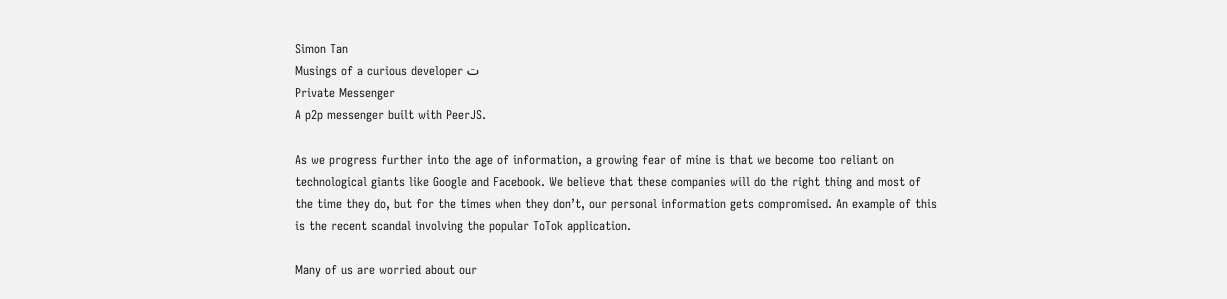Simon Tan
Musings of a curious developer ت
Private Messenger
A p2p messenger built with PeerJS.

As we progress further into the age of information, a growing fear of mine is that we become too reliant on technological giants like Google and Facebook. We believe that these companies will do the right thing and most of the time they do, but for the times when they don’t, our personal information gets compromised. An example of this is the recent scandal involving the popular ToTok application.

Many of us are worried about our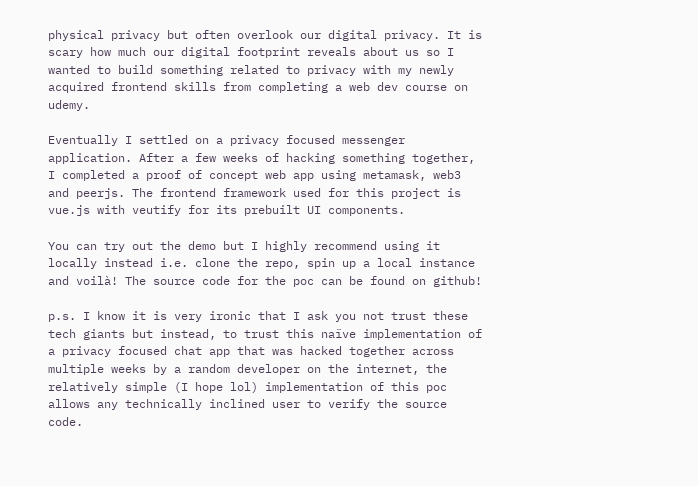physical privacy but often overlook our digital privacy. It is scary how much our digital footprint reveals about us so I wanted to build something related to privacy with my newly acquired frontend skills from completing a web dev course on udemy.

Eventually I settled on a privacy focused messenger application. After a few weeks of hacking something together, I completed a proof of concept web app using metamask, web3 and peerjs. The frontend framework used for this project is vue.js with veutify for its prebuilt UI components.

You can try out the demo but I highly recommend using it locally instead i.e. clone the repo, spin up a local instance and voilà! The source code for the poc can be found on github!

p.s. I know it is very ironic that I ask you not trust these tech giants but instead, to trust this naïve implementation of a privacy focused chat app that was hacked together across multiple weeks by a random developer on the internet, the relatively simple (I hope lol) implementation of this poc allows any technically inclined user to verify the source code.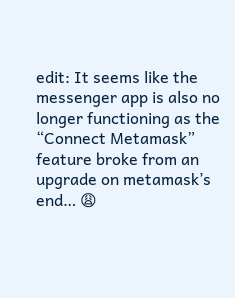edit: It seems like the messenger app is also no longer functioning as the “Connect Metamask” feature broke from an upgrade on metamask’s end… 😩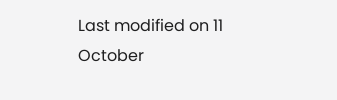Last modified on 11 October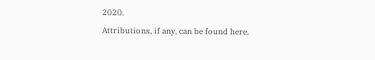2020.
Attributions, if any, can be found here.